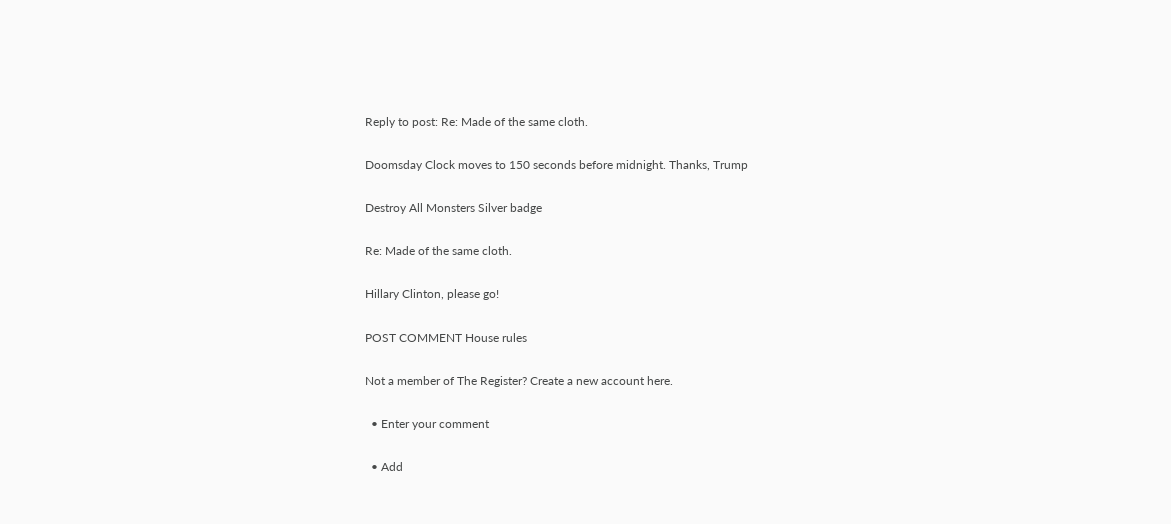Reply to post: Re: Made of the same cloth.

Doomsday Clock moves to 150 seconds before midnight. Thanks, Trump

Destroy All Monsters Silver badge

Re: Made of the same cloth.

Hillary Clinton, please go!

POST COMMENT House rules

Not a member of The Register? Create a new account here.

  • Enter your comment

  • Add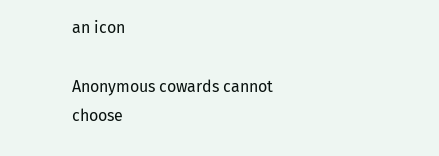an icon

Anonymous cowards cannot choose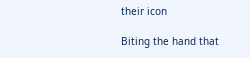their icon

Biting the hand that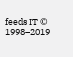feeds IT © 1998–2019